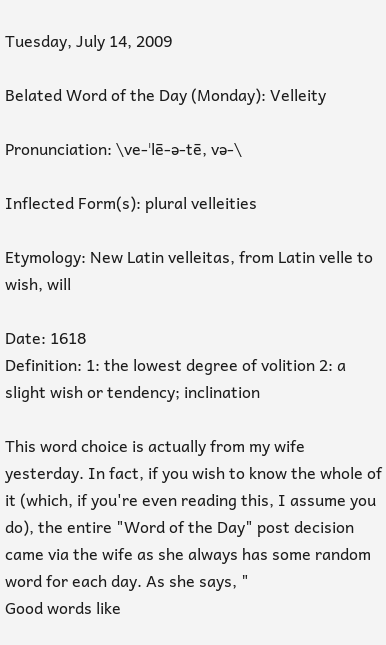Tuesday, July 14, 2009

Belated Word of the Day (Monday): Velleity

Pronunciation: \ve-ˈlē-ə-tē, və-\

Inflected Form(s): plural velleities

Etymology: New Latin velleitas, from Latin velle to wish, will

Date: 1618
Definition: 1: the lowest degree of volition 2: a slight wish or tendency; inclination

This word choice is actually from my wife yesterday. In fact, if you wish to know the whole of it (which, if you're even reading this, I assume you do), the entire "Word of the Day" post decision came via the wife as she always has some random word for each day. As she says, "
Good words like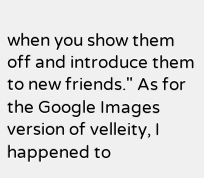when you show them off and introduce them to new friends." As for the Google Images version of velleity, I happened to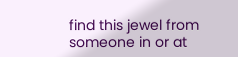find this jewel from someone in or at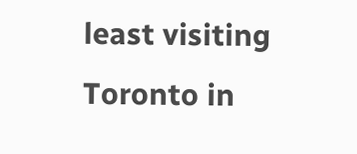least visiting Toronto in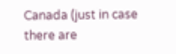Canada (just in case there are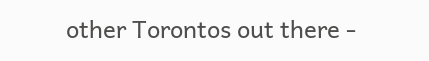other Torontos out there -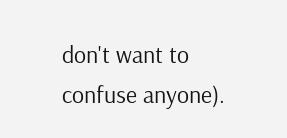don't want to confuse anyone).